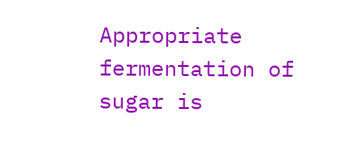Appropriate fermentation of sugar is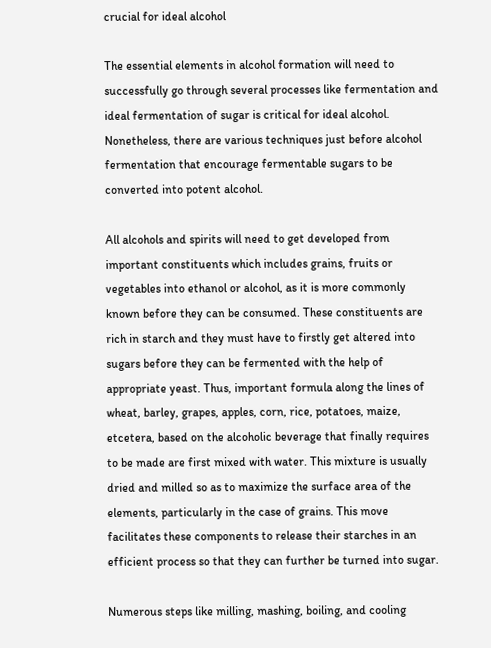crucial for ideal alcohol

The essential elements in alcohol formation will need to successfully go through several processes like fermentation and ideal fermentation of sugar is critical for ideal alcohol. Nonetheless, there are various techniques just before alcohol fermentation that encourage fermentable sugars to be converted into potent alcohol.

All alcohols and spirits will need to get developed from important constituents which includes grains, fruits or vegetables into ethanol or alcohol, as it is more commonly known before they can be consumed. These constituents are rich in starch and they must have to firstly get altered into sugars before they can be fermented with the help of appropriate yeast. Thus, important formula along the lines of wheat, barley, grapes, apples, corn, rice, potatoes, maize, etcetera, based on the alcoholic beverage that finally requires to be made are first mixed with water. This mixture is usually dried and milled so as to maximize the surface area of the elements, particularly in the case of grains. This move facilitates these components to release their starches in an efficient process so that they can further be turned into sugar.

Numerous steps like milling, mashing, boiling, and cooling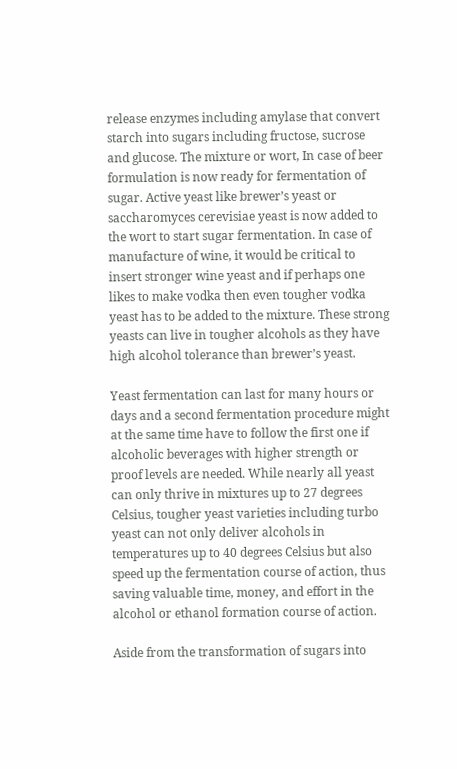release enzymes including amylase that convert starch into sugars including fructose, sucrose and glucose. The mixture or wort, In case of beer formulation is now ready for fermentation of sugar. Active yeast like brewer’s yeast or saccharomyces cerevisiae yeast is now added to the wort to start sugar fermentation. In case of manufacture of wine, it would be critical to insert stronger wine yeast and if perhaps one likes to make vodka then even tougher vodka yeast has to be added to the mixture. These strong yeasts can live in tougher alcohols as they have high alcohol tolerance than brewer’s yeast.

Yeast fermentation can last for many hours or days and a second fermentation procedure might at the same time have to follow the first one if alcoholic beverages with higher strength or proof levels are needed. While nearly all yeast can only thrive in mixtures up to 27 degrees Celsius, tougher yeast varieties including turbo yeast can not only deliver alcohols in temperatures up to 40 degrees Celsius but also speed up the fermentation course of action, thus saving valuable time, money, and effort in the alcohol or ethanol formation course of action.

Aside from the transformation of sugars into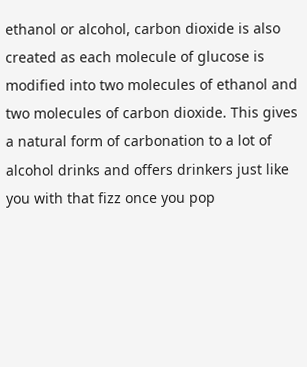ethanol or alcohol, carbon dioxide is also created as each molecule of glucose is modified into two molecules of ethanol and two molecules of carbon dioxide. This gives a natural form of carbonation to a lot of alcohol drinks and offers drinkers just like you with that fizz once you pop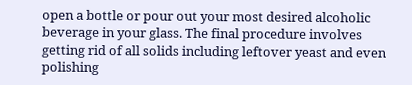open a bottle or pour out your most desired alcoholic beverage in your glass. The final procedure involves getting rid of all solids including leftover yeast and even polishing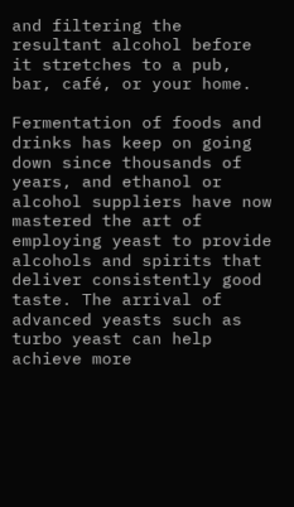and filtering the resultant alcohol before it stretches to a pub, bar, café, or your home.

Fermentation of foods and drinks has keep on going down since thousands of years, and ethanol or alcohol suppliers have now mastered the art of employing yeast to provide alcohols and spirits that deliver consistently good taste. The arrival of advanced yeasts such as turbo yeast can help achieve more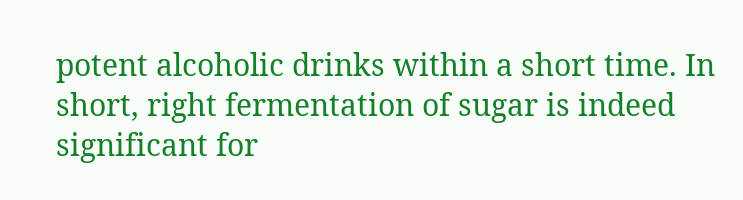potent alcoholic drinks within a short time. In short, right fermentation of sugar is indeed significant for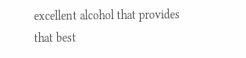excellent alcohol that provides that best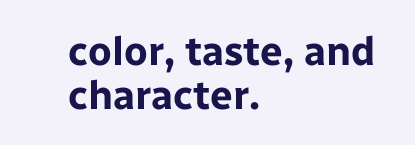color, taste, and character.